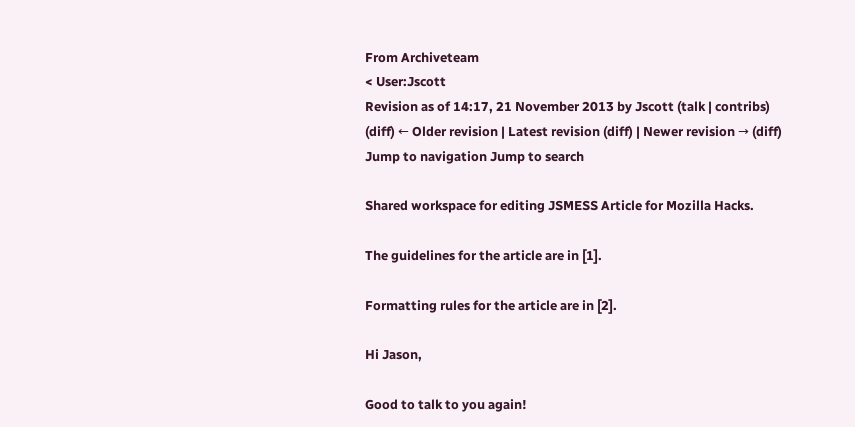From Archiveteam
< User:Jscott
Revision as of 14:17, 21 November 2013 by Jscott (talk | contribs)
(diff) ← Older revision | Latest revision (diff) | Newer revision → (diff)
Jump to navigation Jump to search

Shared workspace for editing JSMESS Article for Mozilla Hacks.

The guidelines for the article are in [1].

Formatting rules for the article are in [2].

Hi Jason,

Good to talk to you again!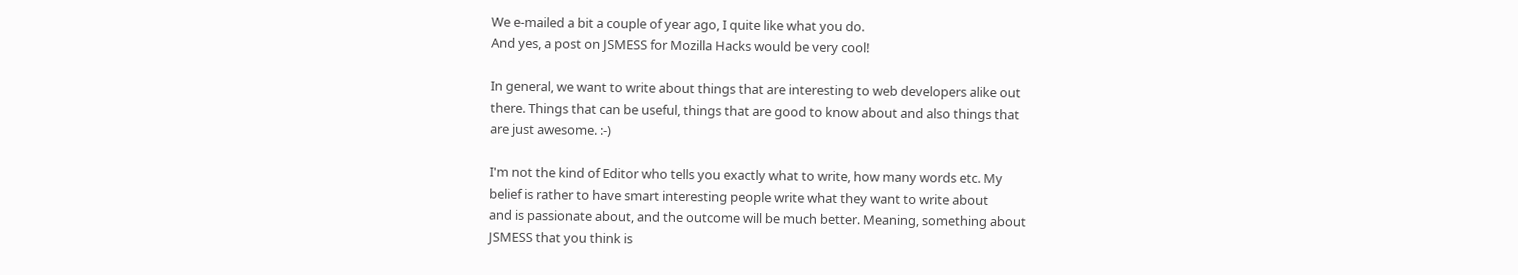We e-mailed a bit a couple of year ago, I quite like what you do.
And yes, a post on JSMESS for Mozilla Hacks would be very cool!

In general, we want to write about things that are interesting to web developers alike out
there. Things that can be useful, things that are good to know about and also things that
are just awesome. :-)

I'm not the kind of Editor who tells you exactly what to write, how many words etc. My
belief is rather to have smart interesting people write what they want to write about
and is passionate about, and the outcome will be much better. Meaning, something about
JSMESS that you think is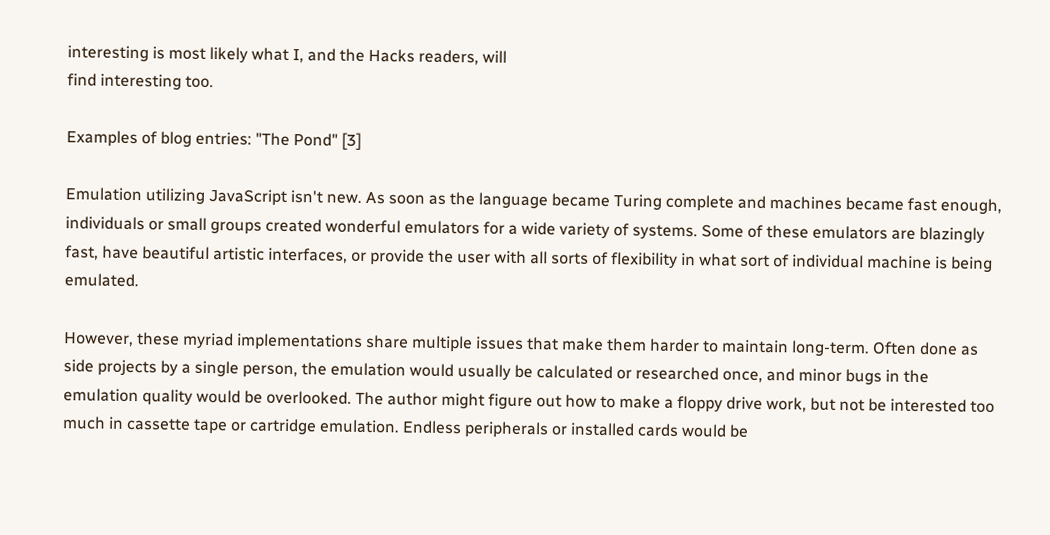interesting is most likely what I, and the Hacks readers, will
find interesting too.

Examples of blog entries: "The Pond" [3]

Emulation utilizing JavaScript isn't new. As soon as the language became Turing complete and machines became fast enough, individuals or small groups created wonderful emulators for a wide variety of systems. Some of these emulators are blazingly fast, have beautiful artistic interfaces, or provide the user with all sorts of flexibility in what sort of individual machine is being emulated.

However, these myriad implementations share multiple issues that make them harder to maintain long-term. Often done as side projects by a single person, the emulation would usually be calculated or researched once, and minor bugs in the emulation quality would be overlooked. The author might figure out how to make a floppy drive work, but not be interested too much in cassette tape or cartridge emulation. Endless peripherals or installed cards would be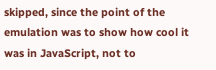skipped, since the point of the emulation was to show how cool it was in JavaScript, not to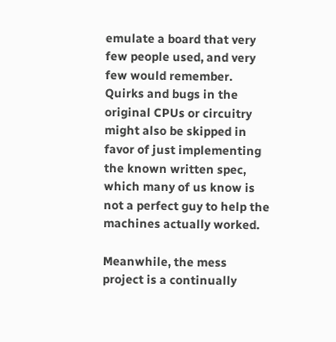emulate a board that very few people used, and very few would remember. Quirks and bugs in the original CPUs or circuitry might also be skipped in favor of just implementing the known written spec, which many of us know is not a perfect guy to help the machines actually worked.

Meanwhile, the mess project is a continually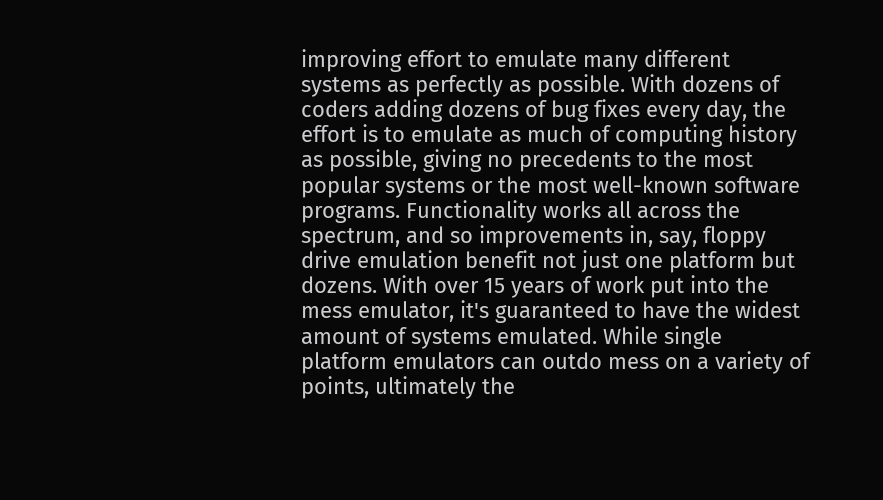improving effort to emulate many different systems as perfectly as possible. With dozens of coders adding dozens of bug fixes every day, the effort is to emulate as much of computing history as possible, giving no precedents to the most popular systems or the most well-known software programs. Functionality works all across the spectrum, and so improvements in, say, floppy drive emulation benefit not just one platform but dozens. With over 15 years of work put into the mess emulator, it's guaranteed to have the widest amount of systems emulated. While single platform emulators can outdo mess on a variety of points, ultimately the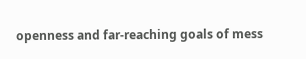openness and far-reaching goals of mess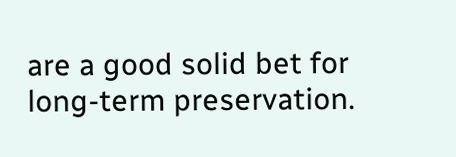are a good solid bet for long-term preservation.